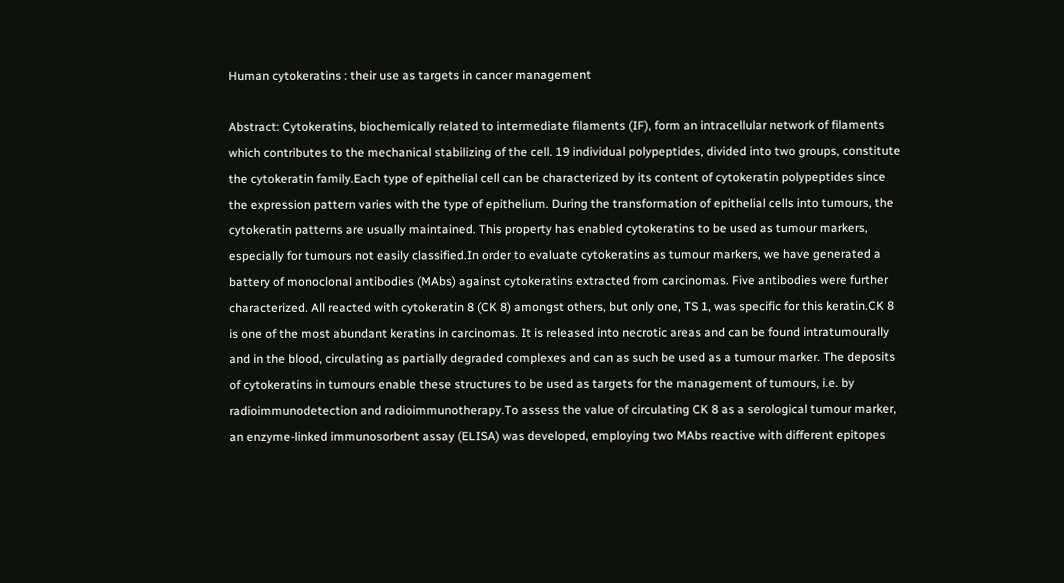Human cytokeratins : their use as targets in cancer management

Abstract: Cytokeratins, biochemically related to intermediate filaments (IF), form an intracellular network of filaments which contributes to the mechanical stabilizing of the cell. 19 individual polypeptides, divided into two groups, constitute the cytokeratin family.Each type of epithelial cell can be characterized by its content of cytokeratin polypeptides since the expression pattern varies with the type of epithelium. During the transformation of epithelial cells into tumours, the cytokeratin patterns are usually maintained. This property has enabled cytokeratins to be used as tumour markers, especially for tumours not easily classified.In order to evaluate cytokeratins as tumour markers, we have generated a battery of monoclonal antibodies (MAbs) against cytokeratins extracted from carcinomas. Five antibodies were further characterized. All reacted with cytokeratin 8 (CK 8) amongst others, but only one, TS 1, was specific for this keratin.CK 8 is one of the most abundant keratins in carcinomas. It is released into necrotic areas and can be found intratumourally and in the blood, circulating as partially degraded complexes and can as such be used as a tumour marker. The deposits of cytokeratins in tumours enable these structures to be used as targets for the management of tumours, i.e. by radioimmunodetection and radioimmunotherapy.To assess the value of circulating CK 8 as a serological tumour marker, an enzyme-linked immunosorbent assay (ELISA) was developed, employing two MAbs reactive with different epitopes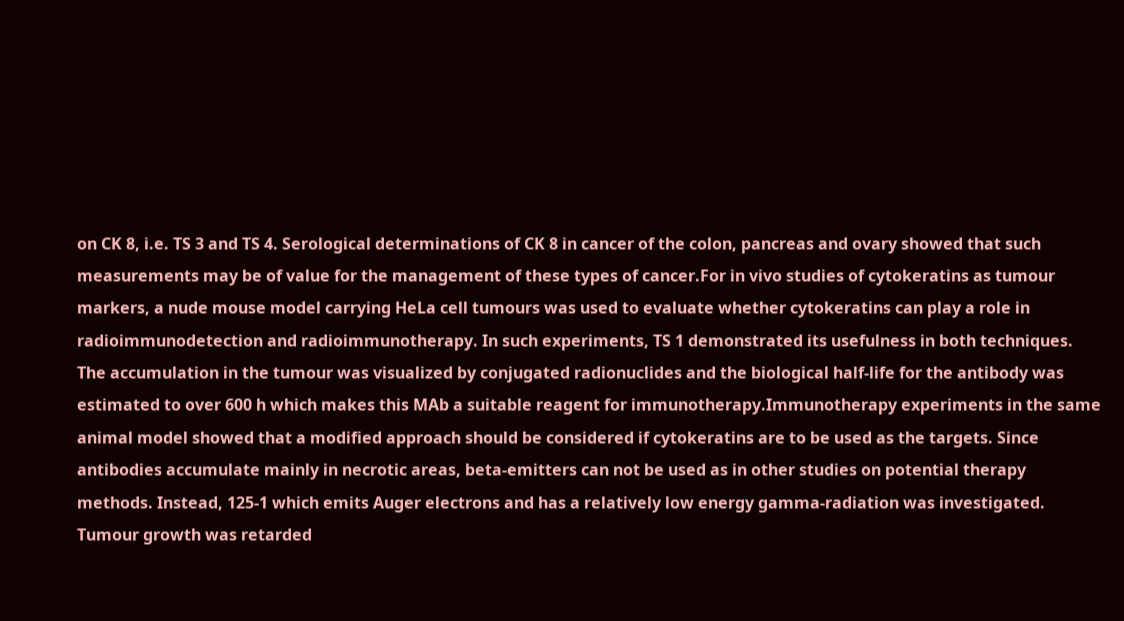on CK 8, i.e. TS 3 and TS 4. Serological determinations of CK 8 in cancer of the colon, pancreas and ovary showed that such measurements may be of value for the management of these types of cancer.For in vivo studies of cytokeratins as tumour markers, a nude mouse model carrying HeLa cell tumours was used to evaluate whether cytokeratins can play a role in radioimmunodetection and radioimmunotherapy. In such experiments, TS 1 demonstrated its usefulness in both techniques. The accumulation in the tumour was visualized by conjugated radionuclides and the biological half-life for the antibody was estimated to over 600 h which makes this MAb a suitable reagent for immunotherapy.Immunotherapy experiments in the same animal model showed that a modified approach should be considered if cytokeratins are to be used as the targets. Since antibodies accumulate mainly in necrotic areas, beta-emitters can not be used as in other studies on potential therapy methods. Instead, 125-1 which emits Auger electrons and has a relatively low energy gamma-radiation was investigated. Tumour growth was retarded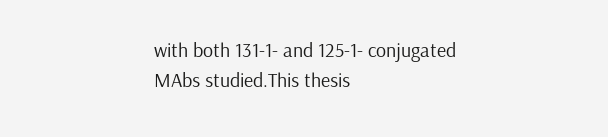with both 131-1- and 125-1- conjugated MAbs studied.This thesis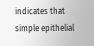indicates that simple epithelial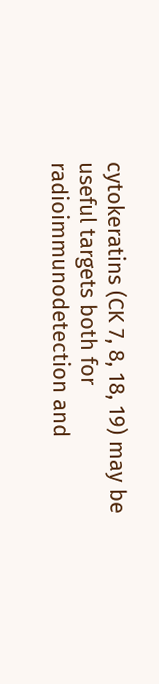cytokeratins (CK 7, 8, 18, 19) may be useful targets both for radioimmunodetection and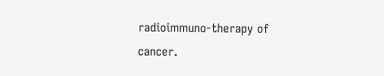radioimmuno-therapy of cancer.